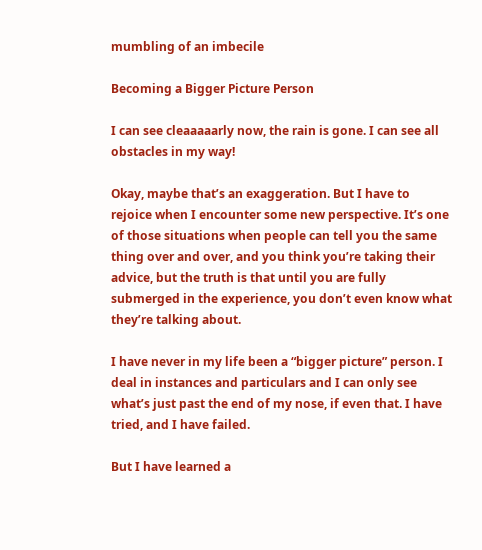mumbling of an imbecile

Becoming a Bigger Picture Person

I can see cleaaaaarly now, the rain is gone. I can see all obstacles in my way!

Okay, maybe that’s an exaggeration. But I have to rejoice when I encounter some new perspective. It’s one of those situations when people can tell you the same thing over and over, and you think you’re taking their advice, but the truth is that until you are fully submerged in the experience, you don’t even know what they’re talking about.

I have never in my life been a “bigger picture” person. I deal in instances and particulars and I can only see what’s just past the end of my nose, if even that. I have tried, and I have failed.

But I have learned a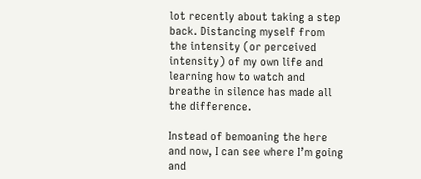lot recently about taking a step back. Distancing myself from the intensity (or perceived intensity) of my own life and learning how to watch and breathe in silence has made all the difference.

Instead of bemoaning the here and now, I can see where I’m going and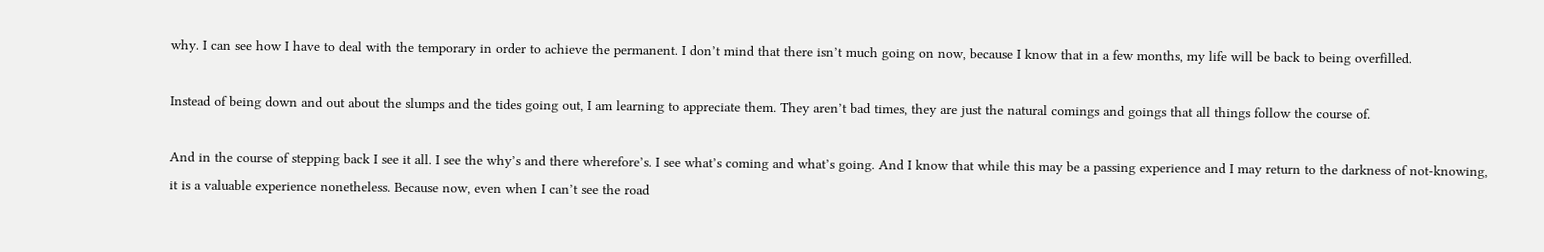why. I can see how I have to deal with the temporary in order to achieve the permanent. I don’t mind that there isn’t much going on now, because I know that in a few months, my life will be back to being overfilled.

Instead of being down and out about the slumps and the tides going out, I am learning to appreciate them. They aren’t bad times, they are just the natural comings and goings that all things follow the course of.

And in the course of stepping back I see it all. I see the why’s and there wherefore’s. I see what’s coming and what’s going. And I know that while this may be a passing experience and I may return to the darkness of not-knowing, it is a valuable experience nonetheless. Because now, even when I can’t see the road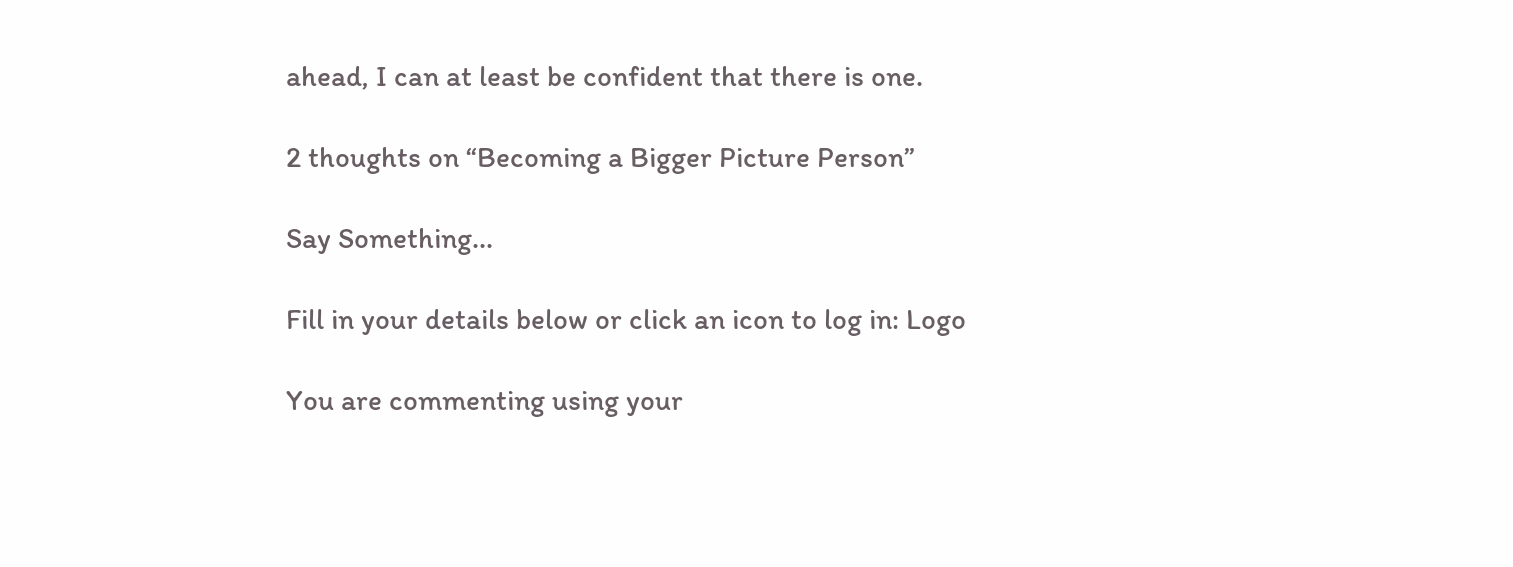ahead, I can at least be confident that there is one.

2 thoughts on “Becoming a Bigger Picture Person”

Say Something...

Fill in your details below or click an icon to log in: Logo

You are commenting using your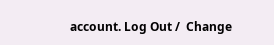account. Log Out /  Change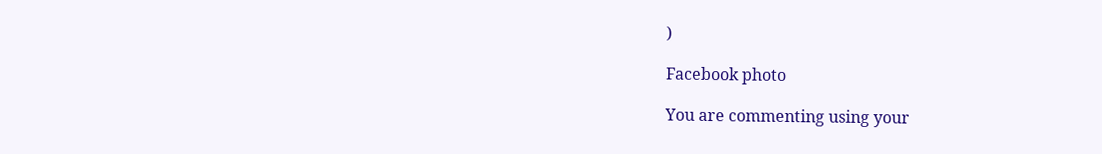)

Facebook photo

You are commenting using your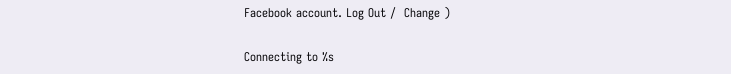Facebook account. Log Out /  Change )

Connecting to %s